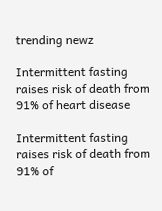trending newz

Intermittent fasting raises risk of death from 91% of heart disease

Intermittent fasting raises risk of death from 91% of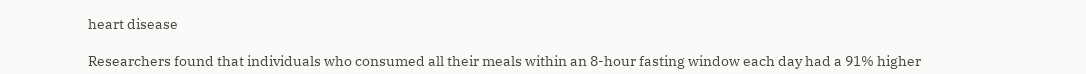heart disease

Researchers found that individuals who consumed all their meals within an 8-hour fasting window each day had a 91% higher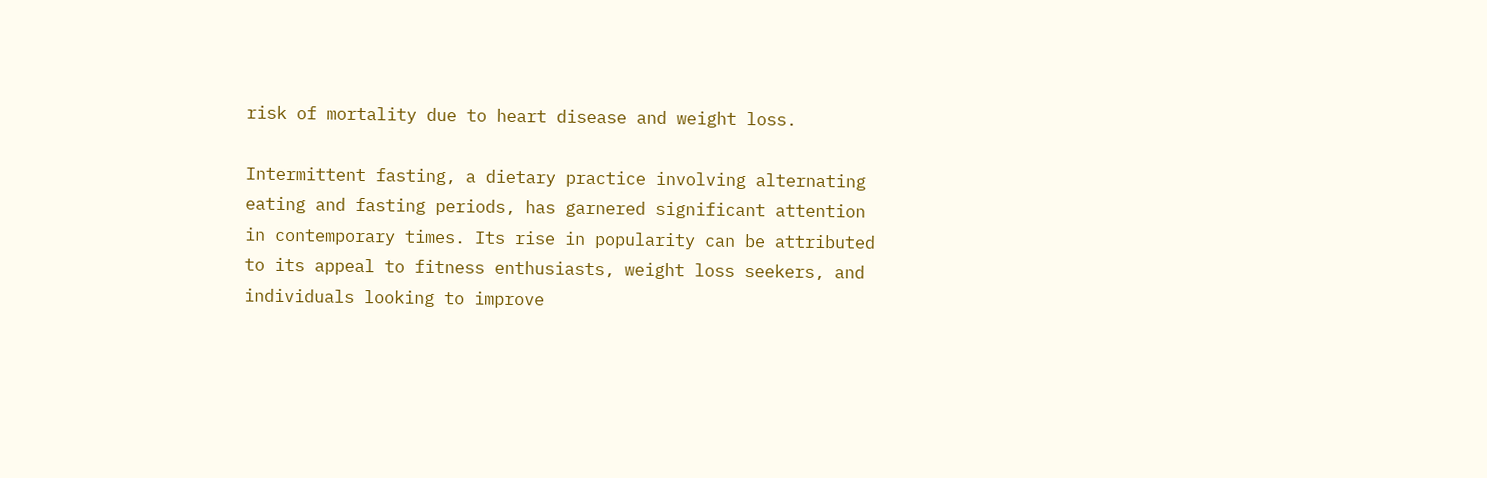risk of mortality due to heart disease and weight loss.

Intermittent fasting, a dietary practice involving alternating eating and fasting periods, has garnered significant attention in contemporary times. Its rise in popularity can be attributed to its appeal to fitness enthusiasts, weight loss seekers, and individuals looking to improve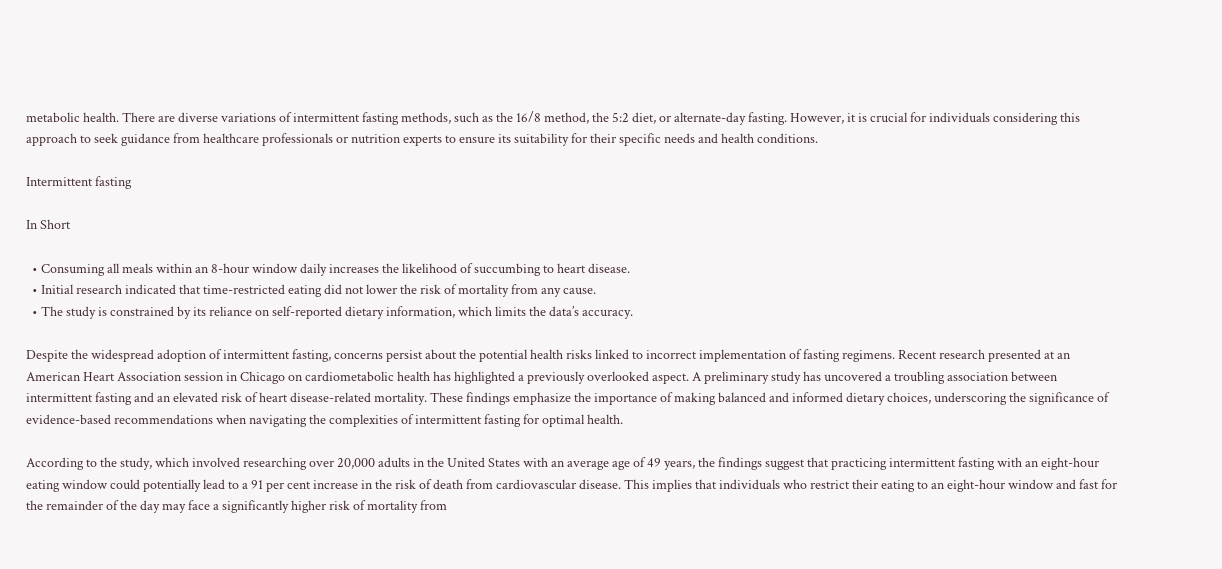metabolic health. There are diverse variations of intermittent fasting methods, such as the 16/8 method, the 5:2 diet, or alternate-day fasting. However, it is crucial for individuals considering this approach to seek guidance from healthcare professionals or nutrition experts to ensure its suitability for their specific needs and health conditions.

Intermittent fasting

In Short

  • Consuming all meals within an 8-hour window daily increases the likelihood of succumbing to heart disease.
  • Initial research indicated that time-restricted eating did not lower the risk of mortality from any cause.
  • The study is constrained by its reliance on self-reported dietary information, which limits the data’s accuracy.

Despite the widespread adoption of intermittent fasting, concerns persist about the potential health risks linked to incorrect implementation of fasting regimens. Recent research presented at an American Heart Association session in Chicago on cardiometabolic health has highlighted a previously overlooked aspect. A preliminary study has uncovered a troubling association between intermittent fasting and an elevated risk of heart disease-related mortality. These findings emphasize the importance of making balanced and informed dietary choices, underscoring the significance of evidence-based recommendations when navigating the complexities of intermittent fasting for optimal health.

According to the study, which involved researching over 20,000 adults in the United States with an average age of 49 years, the findings suggest that practicing intermittent fasting with an eight-hour eating window could potentially lead to a 91 per cent increase in the risk of death from cardiovascular disease. This implies that individuals who restrict their eating to an eight-hour window and fast for the remainder of the day may face a significantly higher risk of mortality from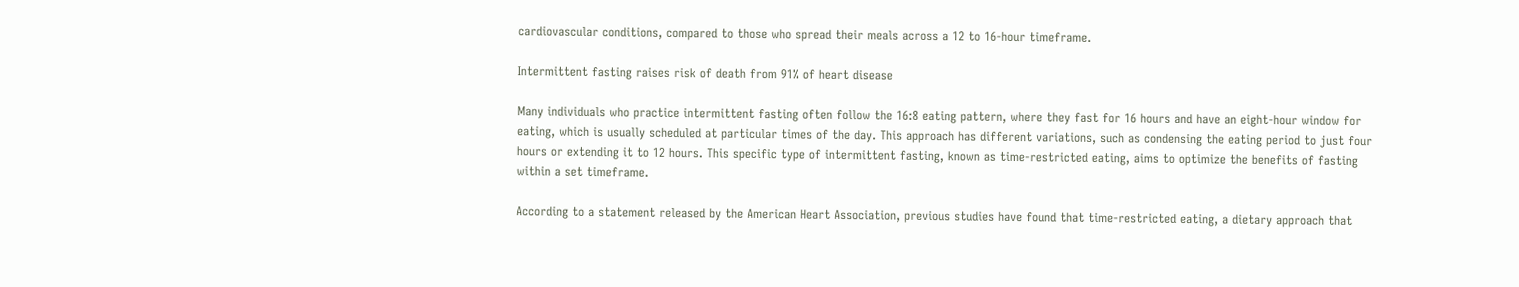cardiovascular conditions, compared to those who spread their meals across a 12 to 16-hour timeframe.

Intermittent fasting raises risk of death from 91% of heart disease

Many individuals who practice intermittent fasting often follow the 16:8 eating pattern, where they fast for 16 hours and have an eight-hour window for eating, which is usually scheduled at particular times of the day. This approach has different variations, such as condensing the eating period to just four hours or extending it to 12 hours. This specific type of intermittent fasting, known as time-restricted eating, aims to optimize the benefits of fasting within a set timeframe.

According to a statement released by the American Heart Association, previous studies have found that time-restricted eating, a dietary approach that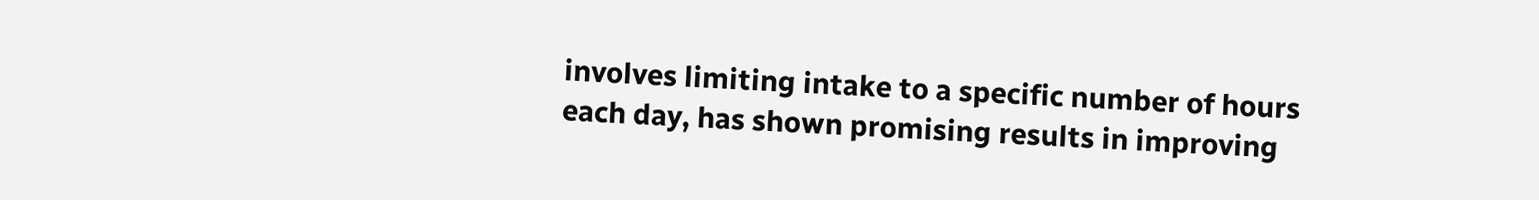involves limiting intake to a specific number of hours each day, has shown promising results in improving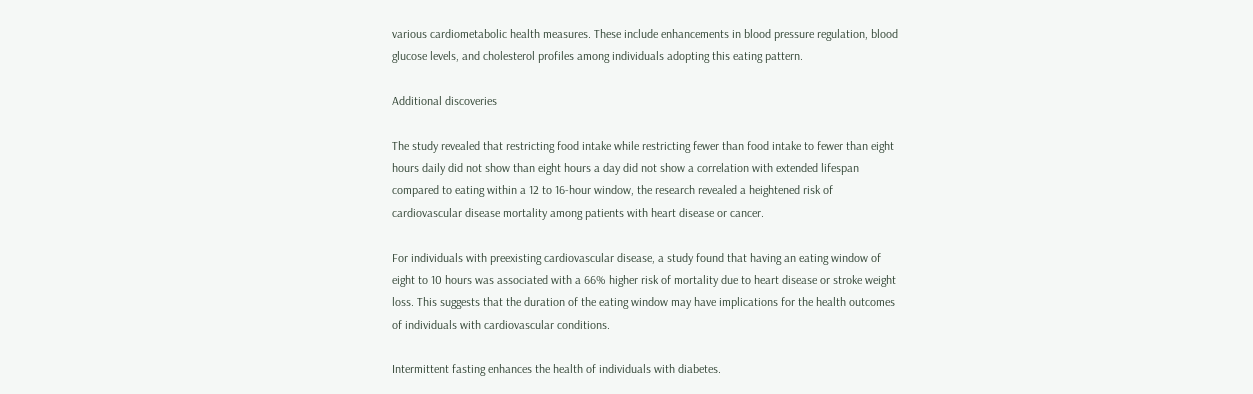various cardiometabolic health measures. These include enhancements in blood pressure regulation, blood glucose levels, and cholesterol profiles among individuals adopting this eating pattern.

Additional discoveries

The study revealed that restricting food intake while restricting fewer than food intake to fewer than eight hours daily did not show than eight hours a day did not show a correlation with extended lifespan compared to eating within a 12 to 16-hour window, the research revealed a heightened risk of cardiovascular disease mortality among patients with heart disease or cancer.

For individuals with preexisting cardiovascular disease, a study found that having an eating window of eight to 10 hours was associated with a 66% higher risk of mortality due to heart disease or stroke weight loss. This suggests that the duration of the eating window may have implications for the health outcomes of individuals with cardiovascular conditions.

Intermittent fasting enhances the health of individuals with diabetes.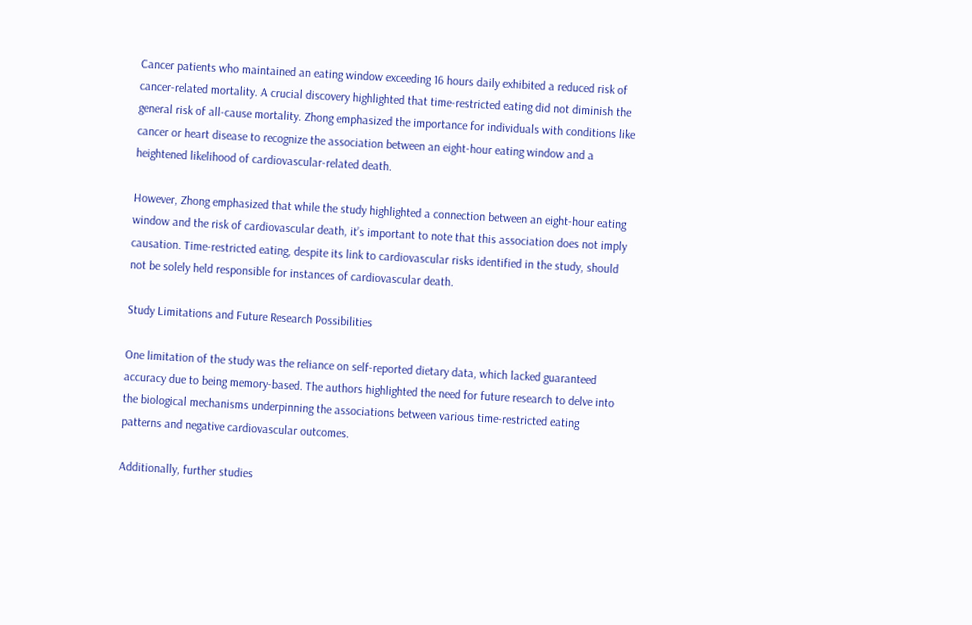Cancer patients who maintained an eating window exceeding 16 hours daily exhibited a reduced risk of cancer-related mortality. A crucial discovery highlighted that time-restricted eating did not diminish the general risk of all-cause mortality. Zhong emphasized the importance for individuals with conditions like cancer or heart disease to recognize the association between an eight-hour eating window and a heightened likelihood of cardiovascular-related death.

However, Zhong emphasized that while the study highlighted a connection between an eight-hour eating window and the risk of cardiovascular death, it’s important to note that this association does not imply causation. Time-restricted eating, despite its link to cardiovascular risks identified in the study, should not be solely held responsible for instances of cardiovascular death.

Study Limitations and Future Research Possibilities

One limitation of the study was the reliance on self-reported dietary data, which lacked guaranteed accuracy due to being memory-based. The authors highlighted the need for future research to delve into the biological mechanisms underpinning the associations between various time-restricted eating patterns and negative cardiovascular outcomes.

Additionally, further studies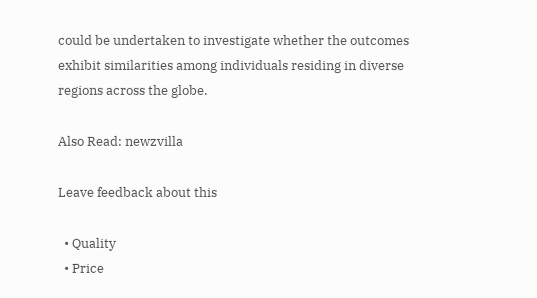could be undertaken to investigate whether the outcomes exhibit similarities among individuals residing in diverse regions across the globe.

Also Read: newzvilla

Leave feedback about this

  • Quality
  • Price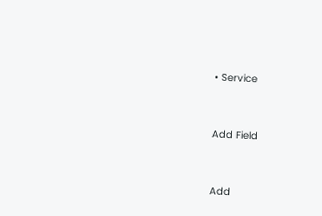• Service


Add Field


Add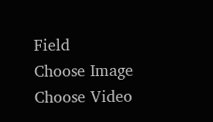Field
Choose Image
Choose Video